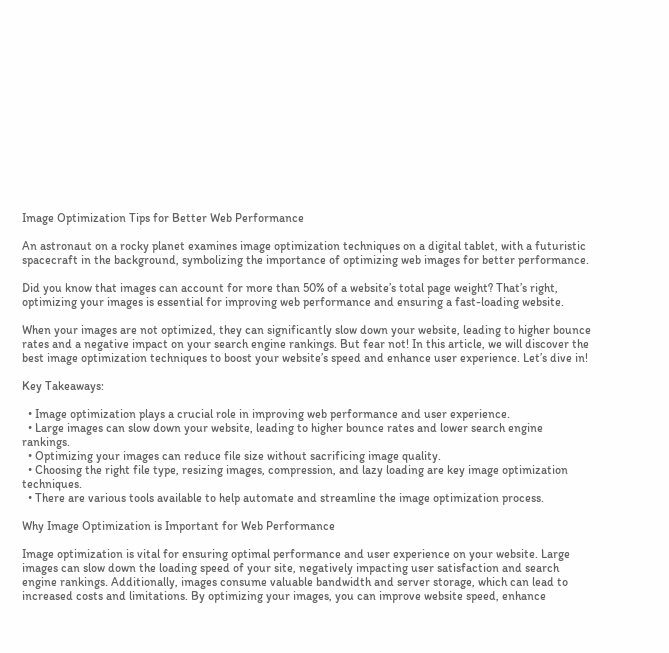Image Optimization Tips for Better Web Performance

An astronaut on a rocky planet examines image optimization techniques on a digital tablet, with a futuristic spacecraft in the background, symbolizing the importance of optimizing web images for better performance.

Did you know that images can account for more than 50% of a website’s total page weight? That’s right, optimizing your images is essential for improving web performance and ensuring a fast-loading website.

When your images are not optimized, they can significantly slow down your website, leading to higher bounce rates and a negative impact on your search engine rankings. But fear not! In this article, we will discover the best image optimization techniques to boost your website’s speed and enhance user experience. Let’s dive in!

Key Takeaways:

  • Image optimization plays a crucial role in improving web performance and user experience.
  • Large images can slow down your website, leading to higher bounce rates and lower search engine rankings.
  • Optimizing your images can reduce file size without sacrificing image quality.
  • Choosing the right file type, resizing images, compression, and lazy loading are key image optimization techniques.
  • There are various tools available to help automate and streamline the image optimization process.

Why Image Optimization is Important for Web Performance

Image optimization is vital for ensuring optimal performance and user experience on your website. Large images can slow down the loading speed of your site, negatively impacting user satisfaction and search engine rankings. Additionally, images consume valuable bandwidth and server storage, which can lead to increased costs and limitations. By optimizing your images, you can improve website speed, enhance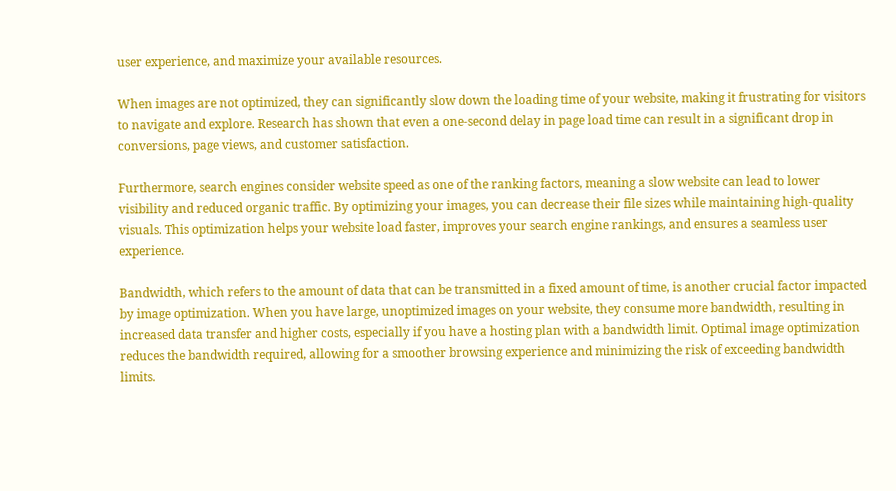user experience, and maximize your available resources.

When images are not optimized, they can significantly slow down the loading time of your website, making it frustrating for visitors to navigate and explore. Research has shown that even a one-second delay in page load time can result in a significant drop in conversions, page views, and customer satisfaction.

Furthermore, search engines consider website speed as one of the ranking factors, meaning a slow website can lead to lower visibility and reduced organic traffic. By optimizing your images, you can decrease their file sizes while maintaining high-quality visuals. This optimization helps your website load faster, improves your search engine rankings, and ensures a seamless user experience.

Bandwidth, which refers to the amount of data that can be transmitted in a fixed amount of time, is another crucial factor impacted by image optimization. When you have large, unoptimized images on your website, they consume more bandwidth, resulting in increased data transfer and higher costs, especially if you have a hosting plan with a bandwidth limit. Optimal image optimization reduces the bandwidth required, allowing for a smoother browsing experience and minimizing the risk of exceeding bandwidth limits.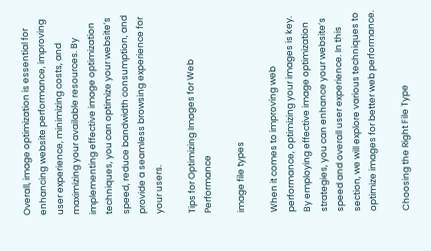Overall, image optimization is essential for enhancing website performance, improving user experience, minimizing costs, and maximizing your available resources. By implementing effective image optimization techniques, you can optimize your website’s speed, reduce bandwidth consumption, and provide a seamless browsing experience for your users.

Tips for Optimizing Images for Web Performance

image file types

When it comes to improving web performance, optimizing your images is key. By employing effective image optimization strategies, you can enhance your website’s speed and overall user experience. In this section, we will explore various techniques to optimize images for better web performance.

Choosing the Right File Type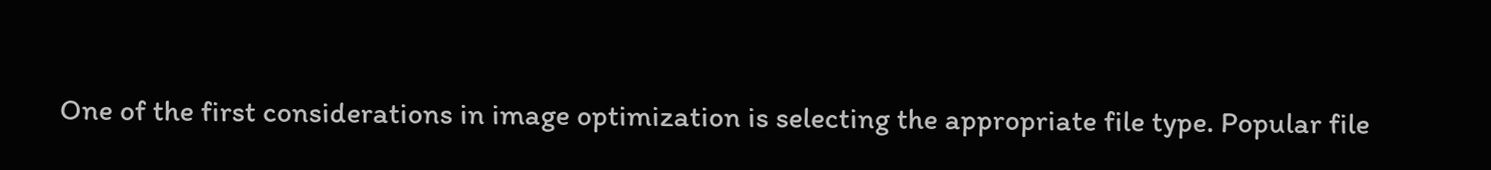One of the first considerations in image optimization is selecting the appropriate file type. Popular file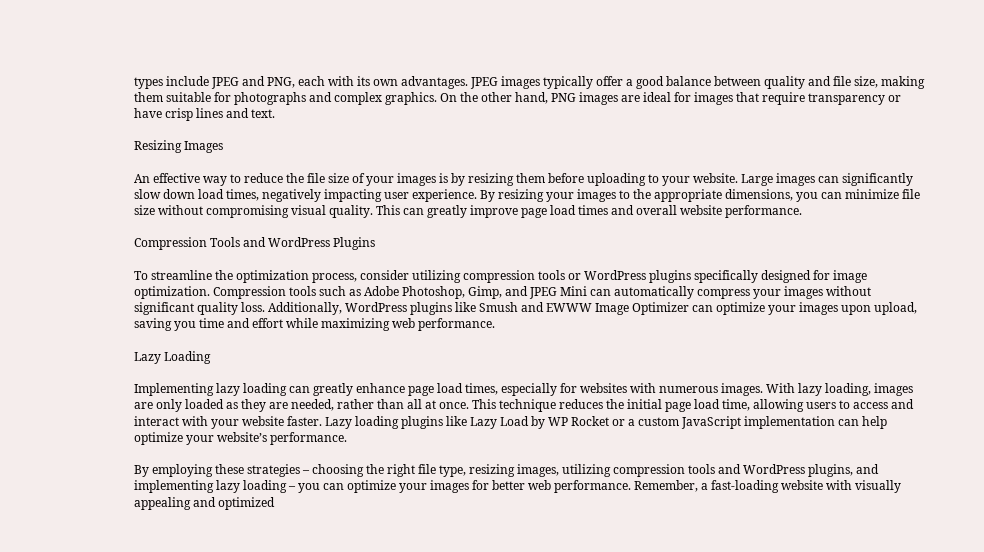types include JPEG and PNG, each with its own advantages. JPEG images typically offer a good balance between quality and file size, making them suitable for photographs and complex graphics. On the other hand, PNG images are ideal for images that require transparency or have crisp lines and text.

Resizing Images

An effective way to reduce the file size of your images is by resizing them before uploading to your website. Large images can significantly slow down load times, negatively impacting user experience. By resizing your images to the appropriate dimensions, you can minimize file size without compromising visual quality. This can greatly improve page load times and overall website performance.

Compression Tools and WordPress Plugins

To streamline the optimization process, consider utilizing compression tools or WordPress plugins specifically designed for image optimization. Compression tools such as Adobe Photoshop, Gimp, and JPEG Mini can automatically compress your images without significant quality loss. Additionally, WordPress plugins like Smush and EWWW Image Optimizer can optimize your images upon upload, saving you time and effort while maximizing web performance.

Lazy Loading

Implementing lazy loading can greatly enhance page load times, especially for websites with numerous images. With lazy loading, images are only loaded as they are needed, rather than all at once. This technique reduces the initial page load time, allowing users to access and interact with your website faster. Lazy loading plugins like Lazy Load by WP Rocket or a custom JavaScript implementation can help optimize your website’s performance.

By employing these strategies – choosing the right file type, resizing images, utilizing compression tools and WordPress plugins, and implementing lazy loading – you can optimize your images for better web performance. Remember, a fast-loading website with visually appealing and optimized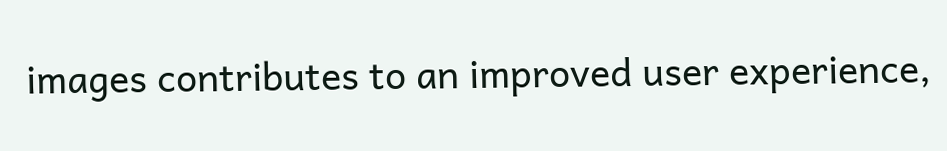images contributes to an improved user experience,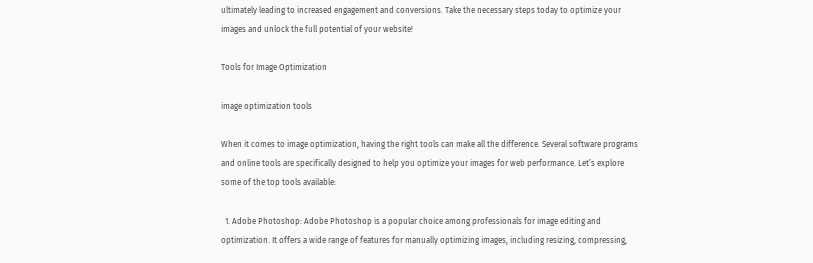ultimately leading to increased engagement and conversions. Take the necessary steps today to optimize your images and unlock the full potential of your website!

Tools for Image Optimization

image optimization tools

When it comes to image optimization, having the right tools can make all the difference. Several software programs and online tools are specifically designed to help you optimize your images for web performance. Let’s explore some of the top tools available:

  1. Adobe Photoshop: Adobe Photoshop is a popular choice among professionals for image editing and optimization. It offers a wide range of features for manually optimizing images, including resizing, compressing,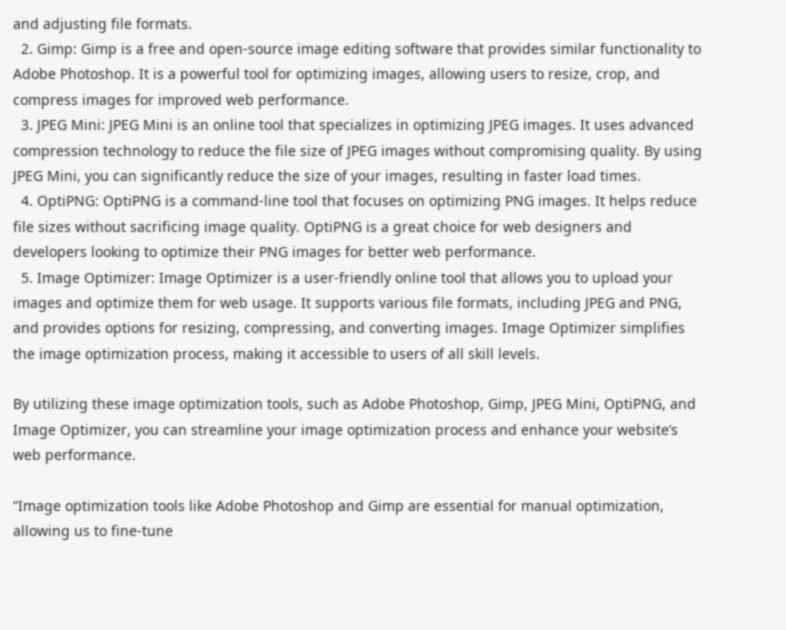and adjusting file formats.
  2. Gimp: Gimp is a free and open-source image editing software that provides similar functionality to Adobe Photoshop. It is a powerful tool for optimizing images, allowing users to resize, crop, and compress images for improved web performance.
  3. JPEG Mini: JPEG Mini is an online tool that specializes in optimizing JPEG images. It uses advanced compression technology to reduce the file size of JPEG images without compromising quality. By using JPEG Mini, you can significantly reduce the size of your images, resulting in faster load times.
  4. OptiPNG: OptiPNG is a command-line tool that focuses on optimizing PNG images. It helps reduce file sizes without sacrificing image quality. OptiPNG is a great choice for web designers and developers looking to optimize their PNG images for better web performance.
  5. Image Optimizer: Image Optimizer is a user-friendly online tool that allows you to upload your images and optimize them for web usage. It supports various file formats, including JPEG and PNG, and provides options for resizing, compressing, and converting images. Image Optimizer simplifies the image optimization process, making it accessible to users of all skill levels.

By utilizing these image optimization tools, such as Adobe Photoshop, Gimp, JPEG Mini, OptiPNG, and Image Optimizer, you can streamline your image optimization process and enhance your website’s web performance.

“Image optimization tools like Adobe Photoshop and Gimp are essential for manual optimization, allowing us to fine-tune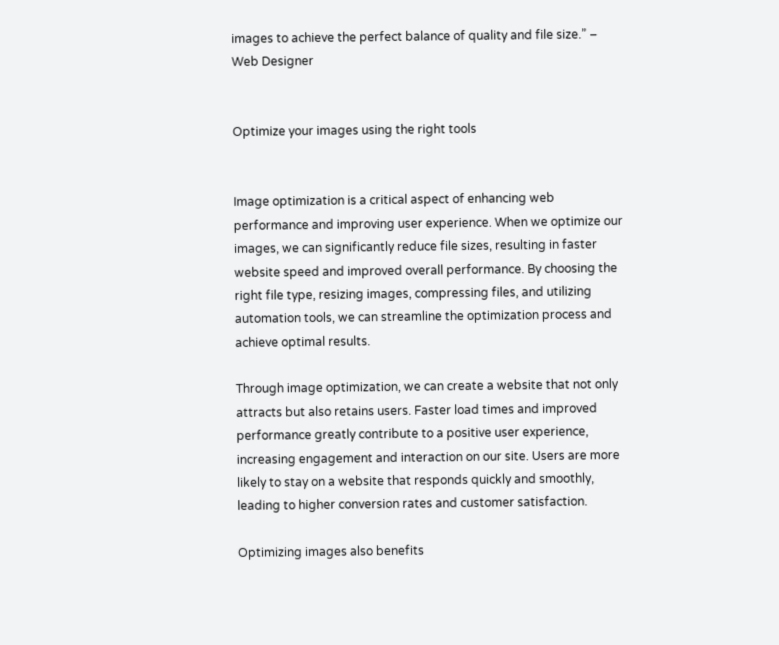images to achieve the perfect balance of quality and file size.” – Web Designer


Optimize your images using the right tools


Image optimization is a critical aspect of enhancing web performance and improving user experience. When we optimize our images, we can significantly reduce file sizes, resulting in faster website speed and improved overall performance. By choosing the right file type, resizing images, compressing files, and utilizing automation tools, we can streamline the optimization process and achieve optimal results.

Through image optimization, we can create a website that not only attracts but also retains users. Faster load times and improved performance greatly contribute to a positive user experience, increasing engagement and interaction on our site. Users are more likely to stay on a website that responds quickly and smoothly, leading to higher conversion rates and customer satisfaction.

Optimizing images also benefits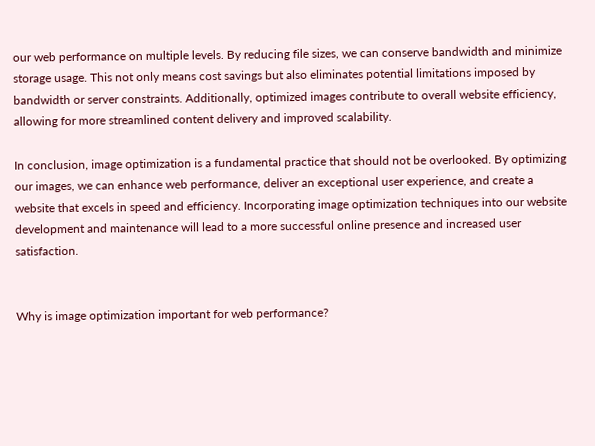our web performance on multiple levels. By reducing file sizes, we can conserve bandwidth and minimize storage usage. This not only means cost savings but also eliminates potential limitations imposed by bandwidth or server constraints. Additionally, optimized images contribute to overall website efficiency, allowing for more streamlined content delivery and improved scalability.

In conclusion, image optimization is a fundamental practice that should not be overlooked. By optimizing our images, we can enhance web performance, deliver an exceptional user experience, and create a website that excels in speed and efficiency. Incorporating image optimization techniques into our website development and maintenance will lead to a more successful online presence and increased user satisfaction.


Why is image optimization important for web performance?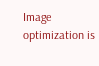Image optimization is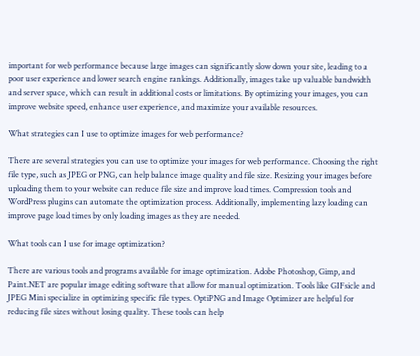important for web performance because large images can significantly slow down your site, leading to a poor user experience and lower search engine rankings. Additionally, images take up valuable bandwidth and server space, which can result in additional costs or limitations. By optimizing your images, you can improve website speed, enhance user experience, and maximize your available resources.

What strategies can I use to optimize images for web performance?

There are several strategies you can use to optimize your images for web performance. Choosing the right file type, such as JPEG or PNG, can help balance image quality and file size. Resizing your images before uploading them to your website can reduce file size and improve load times. Compression tools and WordPress plugins can automate the optimization process. Additionally, implementing lazy loading can improve page load times by only loading images as they are needed.

What tools can I use for image optimization?

There are various tools and programs available for image optimization. Adobe Photoshop, Gimp, and Paint.NET are popular image editing software that allow for manual optimization. Tools like GIFsicle and JPEG Mini specialize in optimizing specific file types. OptiPNG and Image Optimizer are helpful for reducing file sizes without losing quality. These tools can help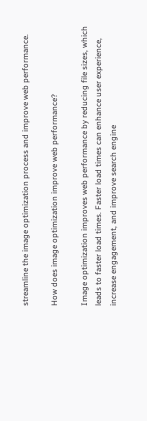streamline the image optimization process and improve web performance.

How does image optimization improve web performance?

Image optimization improves web performance by reducing file sizes, which leads to faster load times. Faster load times can enhance user experience, increase engagement, and improve search engine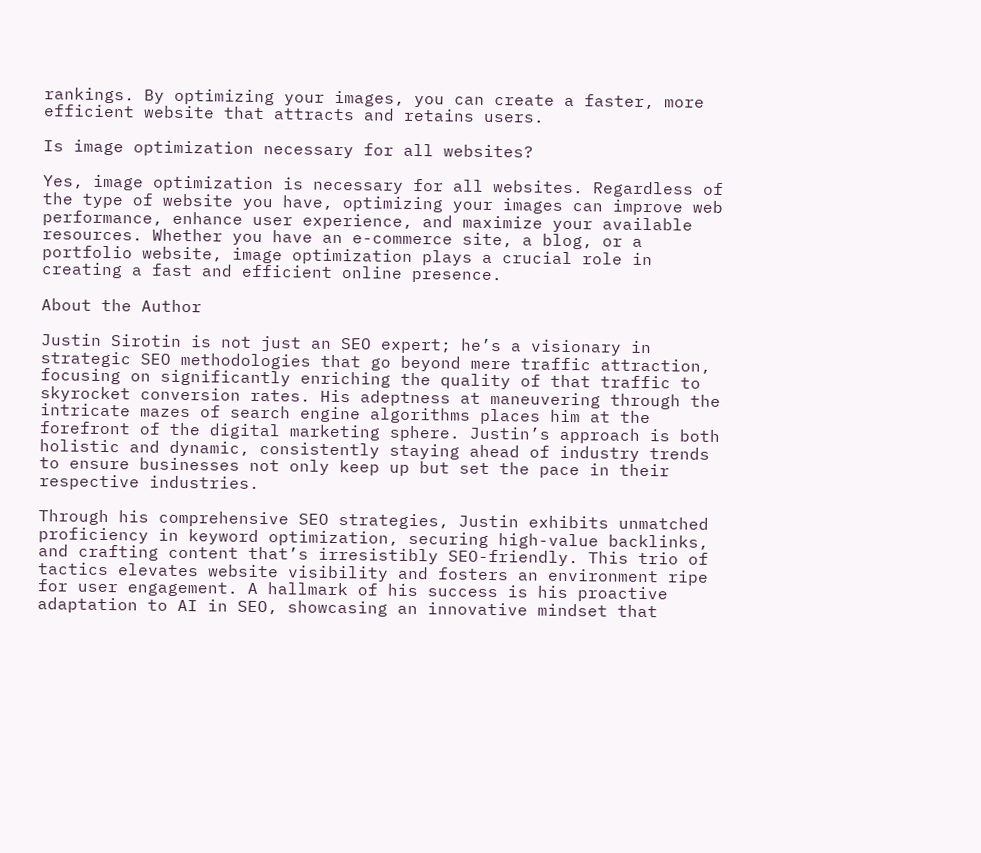rankings. By optimizing your images, you can create a faster, more efficient website that attracts and retains users.

Is image optimization necessary for all websites?

Yes, image optimization is necessary for all websites. Regardless of the type of website you have, optimizing your images can improve web performance, enhance user experience, and maximize your available resources. Whether you have an e-commerce site, a blog, or a portfolio website, image optimization plays a crucial role in creating a fast and efficient online presence.

About the Author

Justin Sirotin is not just an SEO expert; he’s a visionary in strategic SEO methodologies that go beyond mere traffic attraction, focusing on significantly enriching the quality of that traffic to skyrocket conversion rates. His adeptness at maneuvering through the intricate mazes of search engine algorithms places him at the forefront of the digital marketing sphere. Justin’s approach is both holistic and dynamic, consistently staying ahead of industry trends to ensure businesses not only keep up but set the pace in their respective industries.

Through his comprehensive SEO strategies, Justin exhibits unmatched proficiency in keyword optimization, securing high-value backlinks, and crafting content that’s irresistibly SEO-friendly. This trio of tactics elevates website visibility and fosters an environment ripe for user engagement. A hallmark of his success is his proactive adaptation to AI in SEO, showcasing an innovative mindset that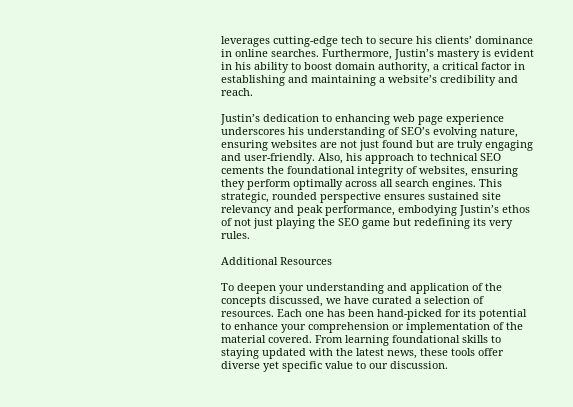leverages cutting-edge tech to secure his clients’ dominance in online searches. Furthermore, Justin’s mastery is evident in his ability to boost domain authority, a critical factor in establishing and maintaining a website’s credibility and reach.

Justin’s dedication to enhancing web page experience underscores his understanding of SEO’s evolving nature, ensuring websites are not just found but are truly engaging and user-friendly. Also, his approach to technical SEO cements the foundational integrity of websites, ensuring they perform optimally across all search engines. This strategic, rounded perspective ensures sustained site relevancy and peak performance, embodying Justin’s ethos of not just playing the SEO game but redefining its very rules.

Additional Resources

To deepen your understanding and application of the concepts discussed, we have curated a selection of resources. Each one has been hand-picked for its potential to enhance your comprehension or implementation of the material covered. From learning foundational skills to staying updated with the latest news, these tools offer diverse yet specific value to our discussion.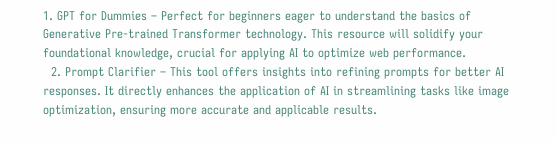1. GPT for Dummies – Perfect for beginners eager to understand the basics of Generative Pre-trained Transformer technology. This resource will solidify your foundational knowledge, crucial for applying AI to optimize web performance.
  2. Prompt Clarifier – This tool offers insights into refining prompts for better AI responses. It directly enhances the application of AI in streamlining tasks like image optimization, ensuring more accurate and applicable results.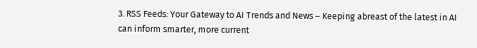3. RSS Feeds: Your Gateway to AI Trends and News – Keeping abreast of the latest in AI can inform smarter, more current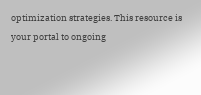optimization strategies. This resource is your portal to ongoing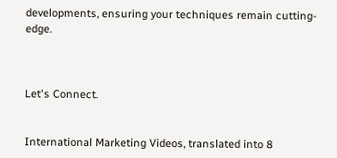developments, ensuring your techniques remain cutting-edge.



Let's Connect.


International Marketing Videos, translated into 8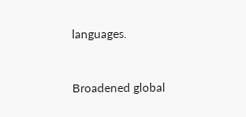languages.


Broadened global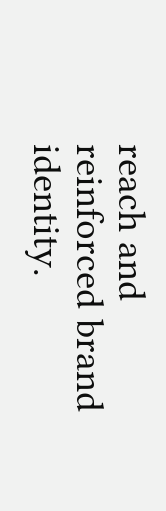reach and reinforced brand identity.